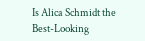Is Alica Schmidt the Best-Looking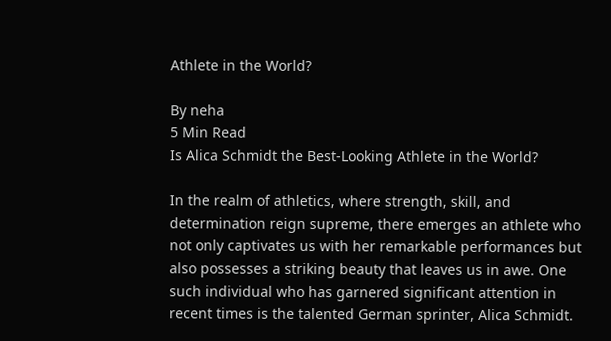Athlete in the World?

By neha
5 Min Read
Is Alica Schmidt the Best-Looking Athlete in the World?

In the realm of athletics, where strength, skill, and determination reign supreme, there emerges an athlete who not only captivates us with her remarkable performances but also possesses a striking beauty that leaves us in awe. One such individual who has garnered significant attention in recent times is the talented German sprinter, Alica Schmidt.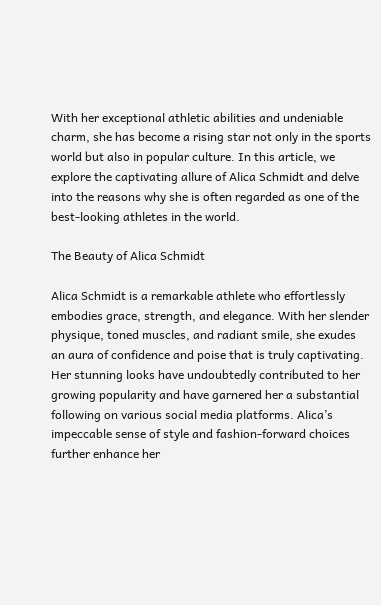With her exceptional athletic abilities and undeniable charm, she has become a rising star not only in the sports world but also in popular culture. In this article, we explore the captivating allure of Alica Schmidt and delve into the reasons why she is often regarded as one of the best-looking athletes in the world.

The Beauty of Alica Schmidt

Alica Schmidt is a remarkable athlete who effortlessly embodies grace, strength, and elegance. With her slender physique, toned muscles, and radiant smile, she exudes an aura of confidence and poise that is truly captivating. Her stunning looks have undoubtedly contributed to her growing popularity and have garnered her a substantial following on various social media platforms. Alica’s impeccable sense of style and fashion-forward choices further enhance her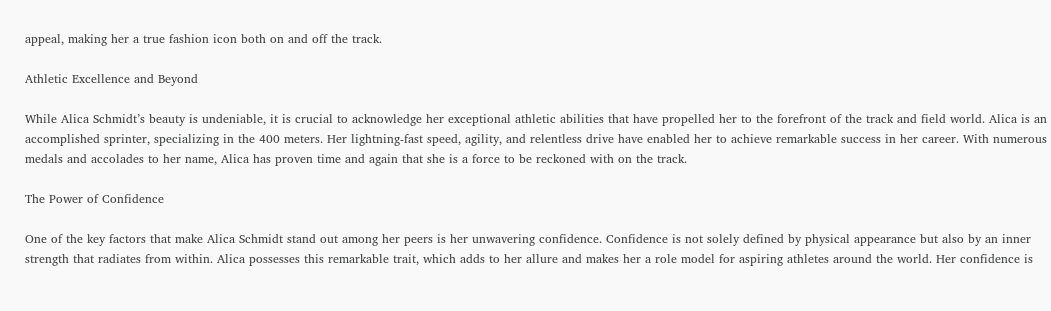appeal, making her a true fashion icon both on and off the track.

Athletic Excellence and Beyond

While Alica Schmidt’s beauty is undeniable, it is crucial to acknowledge her exceptional athletic abilities that have propelled her to the forefront of the track and field world. Alica is an accomplished sprinter, specializing in the 400 meters. Her lightning-fast speed, agility, and relentless drive have enabled her to achieve remarkable success in her career. With numerous medals and accolades to her name, Alica has proven time and again that she is a force to be reckoned with on the track.

The Power of Confidence

One of the key factors that make Alica Schmidt stand out among her peers is her unwavering confidence. Confidence is not solely defined by physical appearance but also by an inner strength that radiates from within. Alica possesses this remarkable trait, which adds to her allure and makes her a role model for aspiring athletes around the world. Her confidence is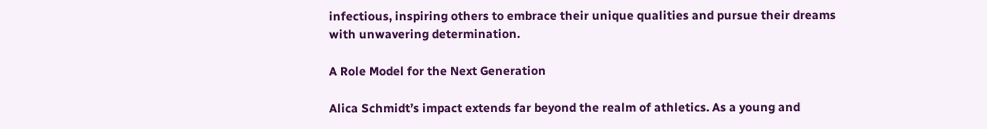infectious, inspiring others to embrace their unique qualities and pursue their dreams with unwavering determination.

A Role Model for the Next Generation

Alica Schmidt’s impact extends far beyond the realm of athletics. As a young and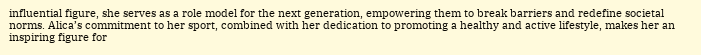influential figure, she serves as a role model for the next generation, empowering them to break barriers and redefine societal norms. Alica’s commitment to her sport, combined with her dedication to promoting a healthy and active lifestyle, makes her an inspiring figure for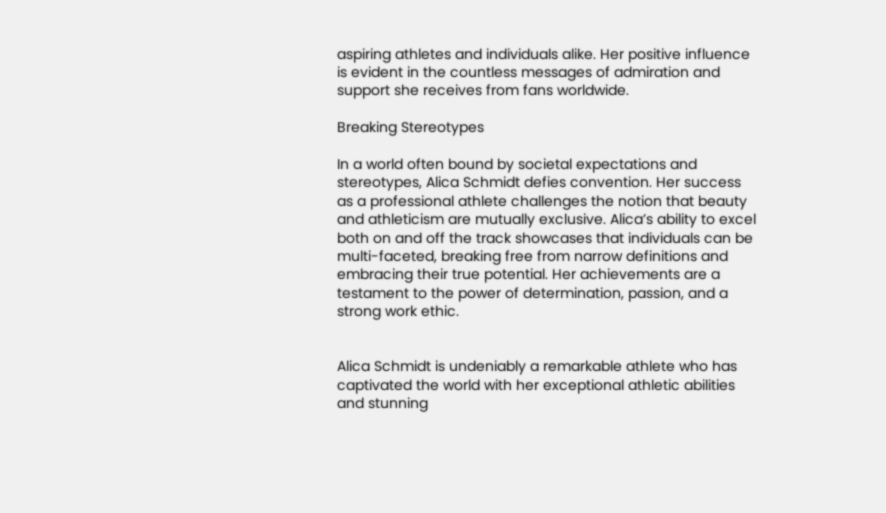aspiring athletes and individuals alike. Her positive influence is evident in the countless messages of admiration and support she receives from fans worldwide.

Breaking Stereotypes

In a world often bound by societal expectations and stereotypes, Alica Schmidt defies convention. Her success as a professional athlete challenges the notion that beauty and athleticism are mutually exclusive. Alica’s ability to excel both on and off the track showcases that individuals can be multi-faceted, breaking free from narrow definitions and embracing their true potential. Her achievements are a testament to the power of determination, passion, and a strong work ethic.


Alica Schmidt is undeniably a remarkable athlete who has captivated the world with her exceptional athletic abilities and stunning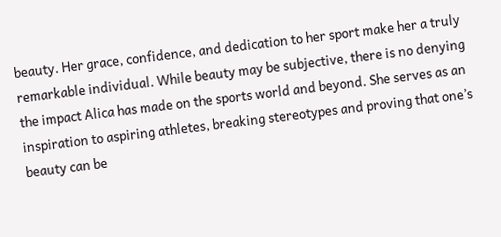beauty. Her grace, confidence, and dedication to her sport make her a truly remarkable individual. While beauty may be subjective, there is no denying the impact Alica has made on the sports world and beyond. She serves as an inspiration to aspiring athletes, breaking stereotypes and proving that one’s beauty can be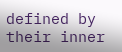defined by their inner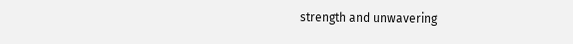strength and unwavering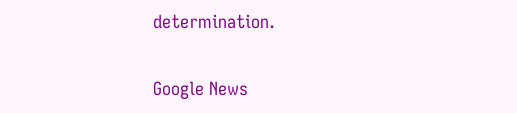determination.

Google News